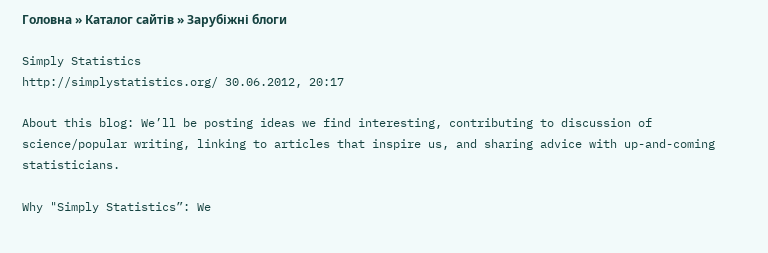Головна » Каталог сайтів » Зарубіжні блоги

Simply Statistics
http://simplystatistics.org/ 30.06.2012, 20:17

About this blog: We’ll be posting ideas we find interesting, contributing to discussion of science/popular writing, linking to articles that inspire us, and sharing advice with up-and-coming statisticians.

Why "Simply Statistics”: We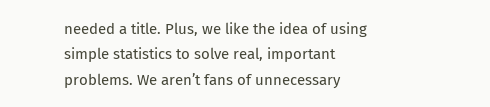needed a title. Plus, we like the idea of using simple statistics to solve real, important problems. We aren’t fans of unnecessary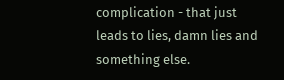complication - that just leads to lies, damn lies and something else.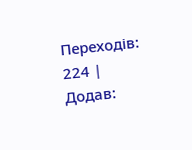Переходів: 224 | Додав: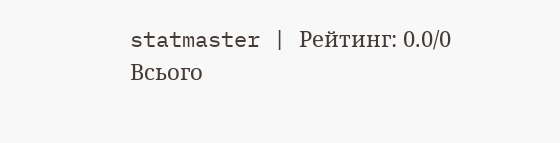statmaster | Рейтинг: 0.0/0
Всього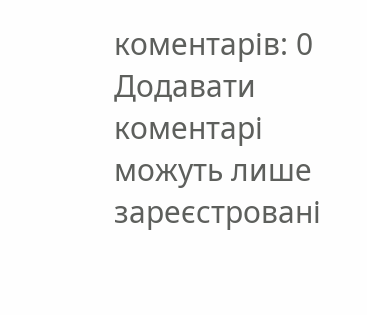коментарів: 0
Додавати коментарі можуть лише зареєстровані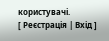користувачі.
[ Реєстрація | Вхід ]